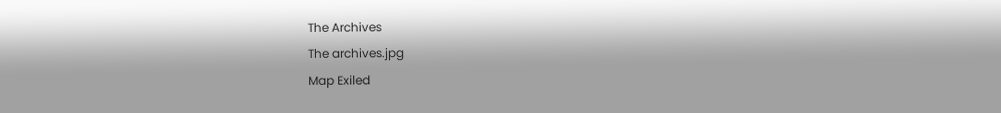The Archives
The archives.jpg
Map Exiled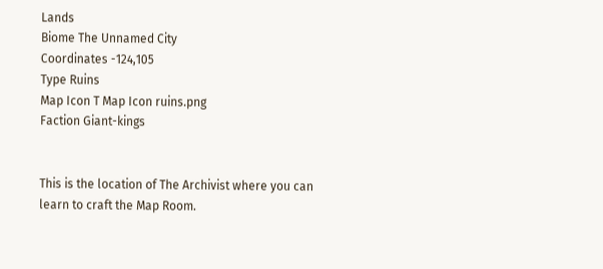Lands
Biome The Unnamed City
Coordinates -124,105
Type Ruins
Map Icon T Map Icon ruins.png
Faction Giant-kings


This is the location of The Archivist where you can learn to craft the Map Room.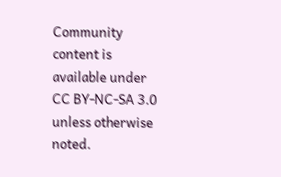Community content is available under CC BY-NC-SA 3.0 unless otherwise noted.